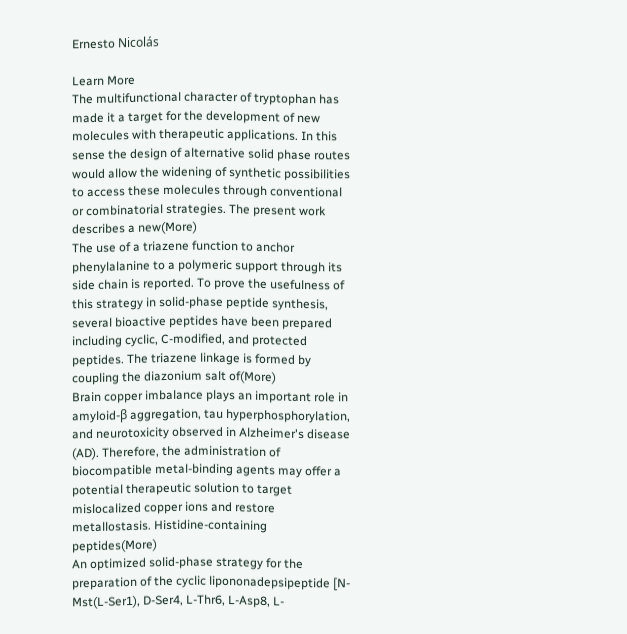Ernesto Nicolás

Learn More
The multifunctional character of tryptophan has made it a target for the development of new molecules with therapeutic applications. In this sense the design of alternative solid phase routes would allow the widening of synthetic possibilities to access these molecules through conventional or combinatorial strategies. The present work describes a new(More)
The use of a triazene function to anchor phenylalanine to a polymeric support through its side chain is reported. To prove the usefulness of this strategy in solid-phase peptide synthesis, several bioactive peptides have been prepared including cyclic, C-modified, and protected peptides. The triazene linkage is formed by coupling the diazonium salt of(More)
Brain copper imbalance plays an important role in amyloid-β aggregation, tau hyperphosphorylation, and neurotoxicity observed in Alzheimer's disease (AD). Therefore, the administration of biocompatible metal-binding agents may offer a potential therapeutic solution to target mislocalized copper ions and restore metallostasis. Histidine-containing peptides(More)
An optimized solid-phase strategy for the preparation of the cyclic lipononadepsipeptide [N-Mst(L-Ser1), D-Ser4, L-Thr6, L-Asp8, L-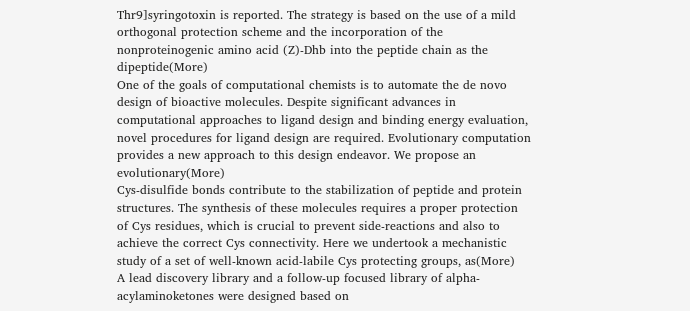Thr9]syringotoxin is reported. The strategy is based on the use of a mild orthogonal protection scheme and the incorporation of the nonproteinogenic amino acid (Z)-Dhb into the peptide chain as the dipeptide(More)
One of the goals of computational chemists is to automate the de novo design of bioactive molecules. Despite significant advances in computational approaches to ligand design and binding energy evaluation, novel procedures for ligand design are required. Evolutionary computation provides a new approach to this design endeavor. We propose an evolutionary(More)
Cys-disulfide bonds contribute to the stabilization of peptide and protein structures. The synthesis of these molecules requires a proper protection of Cys residues, which is crucial to prevent side-reactions and also to achieve the correct Cys connectivity. Here we undertook a mechanistic study of a set of well-known acid-labile Cys protecting groups, as(More)
A lead discovery library and a follow-up focused library of alpha-acylaminoketones were designed based on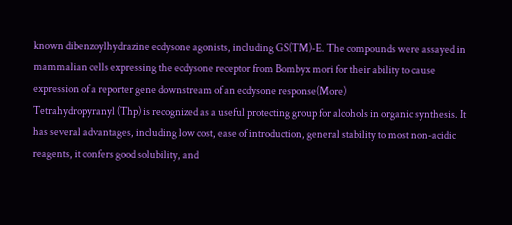known dibenzoylhydrazine ecdysone agonists, including GS(TM)-E. The compounds were assayed in mammalian cells expressing the ecdysone receptor from Bombyx mori for their ability to cause expression of a reporter gene downstream of an ecdysone response(More)
Tetrahydropyranyl (Thp) is recognized as a useful protecting group for alcohols in organic synthesis. It has several advantages, including low cost, ease of introduction, general stability to most non-acidic reagents, it confers good solubility, and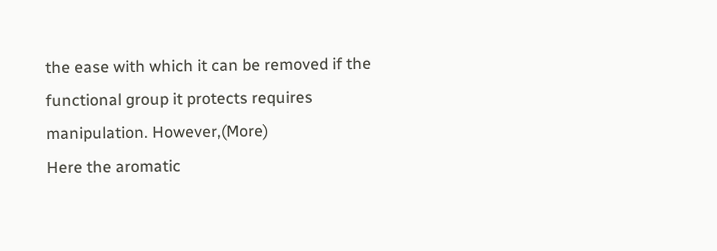the ease with which it can be removed if the functional group it protects requires manipulation. However,(More)
Here the aromatic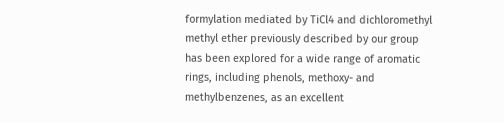formylation mediated by TiCl4 and dichloromethyl methyl ether previously described by our group has been explored for a wide range of aromatic rings, including phenols, methoxy- and methylbenzenes, as an excellent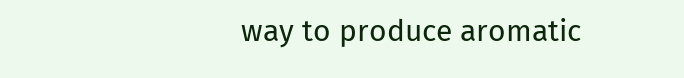way to produce aromatic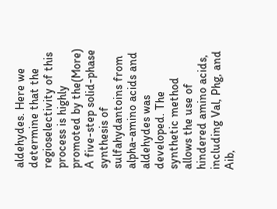aldehydes. Here we determine that the regioselectivity of this process is highly promoted by the(More)
A five-step solid-phase synthesis of sulfahydantoins from alpha-amino acids and aldehydes was developed. The synthetic method allows the use of hindered amino acids, including Val, Phg, and Aib,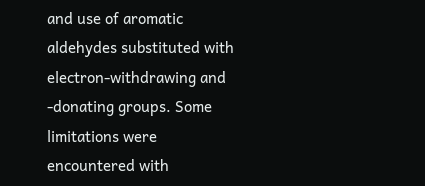and use of aromatic aldehydes substituted with electron-withdrawing and -donating groups. Some limitations were encountered with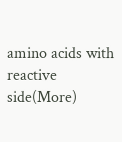amino acids with reactive side(More)